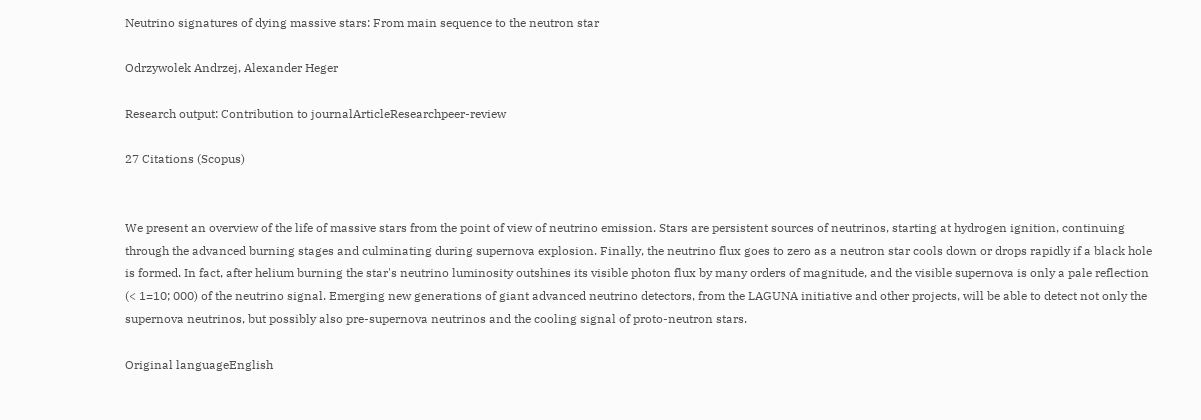Neutrino signatures of dying massive stars: From main sequence to the neutron star

Odrzywolek Andrzej, Alexander Heger

Research output: Contribution to journalArticleResearchpeer-review

27 Citations (Scopus)


We present an overview of the life of massive stars from the point of view of neutrino emission. Stars are persistent sources of neutrinos, starting at hydrogen ignition, continuing through the advanced burning stages and culminating during supernova explosion. Finally, the neutrino flux goes to zero as a neutron star cools down or drops rapidly if a black hole is formed. In fact, after helium burning the star's neutrino luminosity outshines its visible photon flux by many orders of magnitude, and the visible supernova is only a pale reflection (< 1=10; 000) of the neutrino signal. Emerging new generations of giant advanced neutrino detectors, from the LAGUNA initiative and other projects, will be able to detect not only the supernova neutrinos, but possibly also pre-supernova neutrinos and the cooling signal of proto-neutron stars.

Original languageEnglish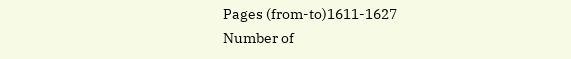Pages (from-to)1611-1627
Number of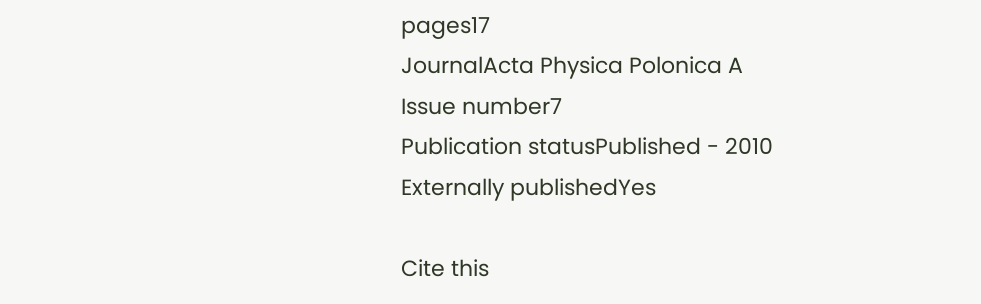pages17
JournalActa Physica Polonica A
Issue number7
Publication statusPublished - 2010
Externally publishedYes

Cite this